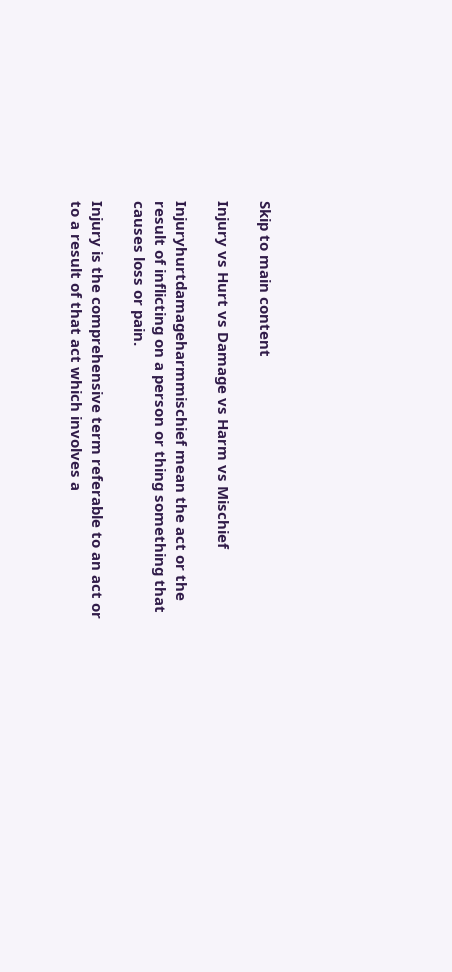Skip to main content

Injury vs Hurt vs Damage vs Harm vs Mischief

Injuryhurtdamageharmmischief mean the act or the result of inflicting on a person or thing something that causes loss or pain.

Injury is the comprehensive term referable to an act or to a result of that act which involves a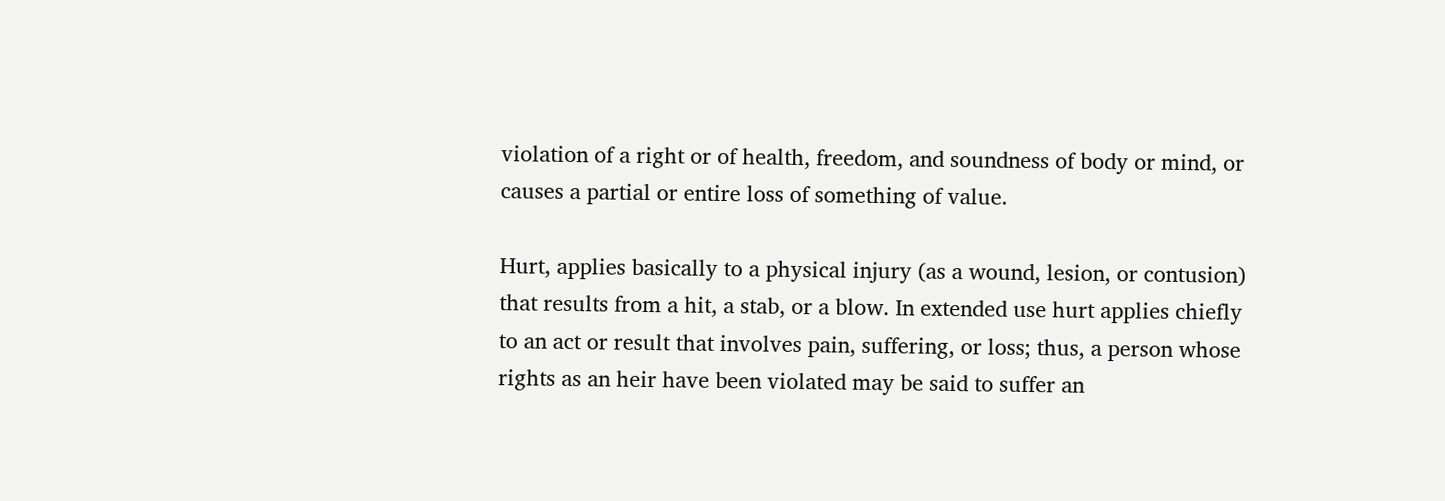violation of a right or of health, freedom, and soundness of body or mind, or causes a partial or entire loss of something of value.

Hurt, applies basically to a physical injury (as a wound, lesion, or contusion) that results from a hit, a stab, or a blow. In extended use hurt applies chiefly to an act or result that involves pain, suffering, or loss; thus, a person whose rights as an heir have been violated may be said to suffer an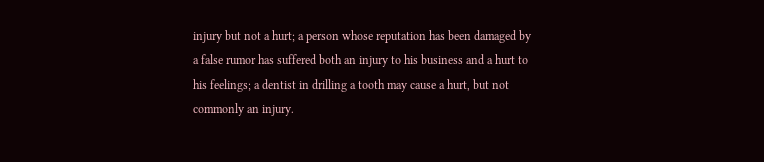injury but not a hurt; a person whose reputation has been damaged by a false rumor has suffered both an injury to his business and a hurt to his feelings; a dentist in drilling a tooth may cause a hurt, but not commonly an injury.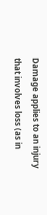Damage applies to an injury that involves loss (as in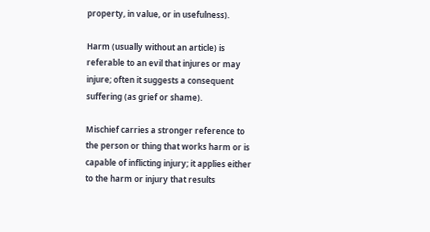property, in value, or in usefulness).

Harm (usually without an article) is referable to an evil that injures or may injure; often it suggests a consequent suffering (as grief or shame).

Mischief carries a stronger reference to the person or thing that works harm or is capable of inflicting injury; it applies either to the harm or injury that results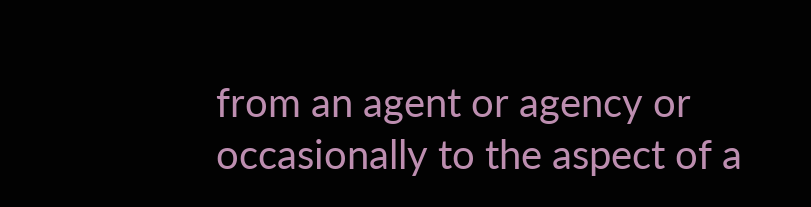from an agent or agency or occasionally to the aspect of a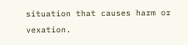situation that causes harm or vexation.